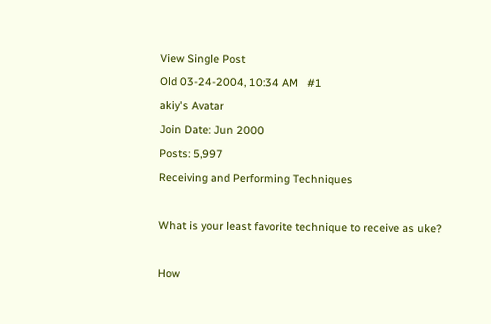View Single Post
Old 03-24-2004, 10:34 AM   #1
akiy's Avatar
Join Date: Jun 2000
Posts: 5,997
Receiving and Performing Techniques

What is your least favorite technique to receive as uke?

How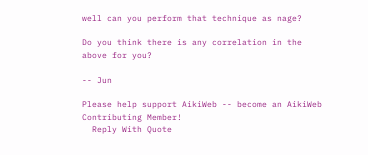well can you perform that technique as nage?

Do you think there is any correlation in the above for you?

-- Jun

Please help support AikiWeb -- become an AikiWeb Contributing Member!
  Reply With Quote